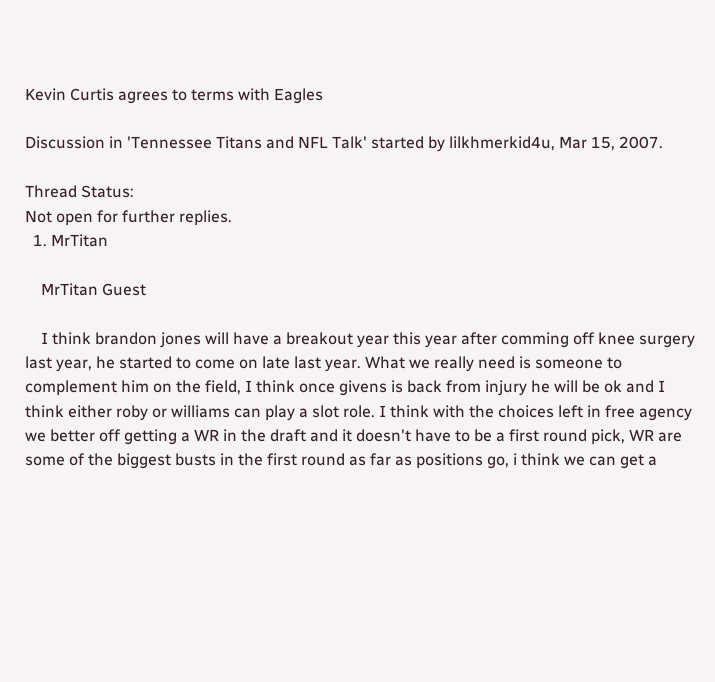Kevin Curtis agrees to terms with Eagles

Discussion in 'Tennessee Titans and NFL Talk' started by lilkhmerkid4u, Mar 15, 2007.

Thread Status:
Not open for further replies.
  1. MrTitan

    MrTitan Guest

    I think brandon jones will have a breakout year this year after comming off knee surgery last year, he started to come on late last year. What we really need is someone to complement him on the field, I think once givens is back from injury he will be ok and I think either roby or williams can play a slot role. I think with the choices left in free agency we better off getting a WR in the draft and it doesn't have to be a first round pick, WR are some of the biggest busts in the first round as far as positions go, i think we can get a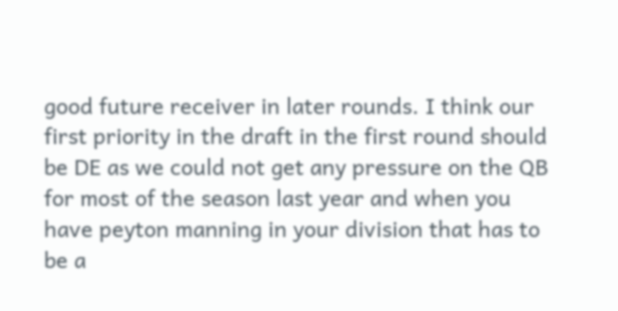good future receiver in later rounds. I think our first priority in the draft in the first round should be DE as we could not get any pressure on the QB for most of the season last year and when you have peyton manning in your division that has to be a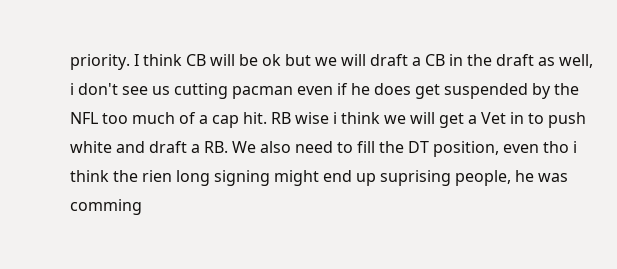priority. I think CB will be ok but we will draft a CB in the draft as well, i don't see us cutting pacman even if he does get suspended by the NFL too much of a cap hit. RB wise i think we will get a Vet in to push white and draft a RB. We also need to fill the DT position, even tho i think the rien long signing might end up suprising people, he was comming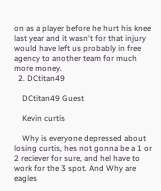on as a player before he hurt his knee last year and it wasn't for that injury would have left us probably in free agency to another team for much more money.
  2. DCtitan49

    DCtitan49 Guest

    Kevin curtis

    Why is everyone depressed about losing curtis, hes not gonna be a 1 or 2 reciever for sure, and hel have to work for the 3 spot. And Why are eagles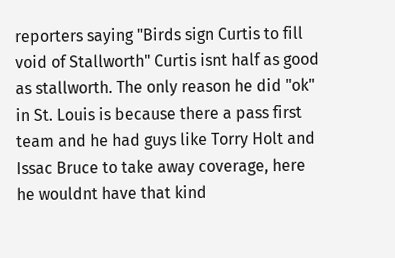reporters saying "Birds sign Curtis to fill void of Stallworth" Curtis isnt half as good as stallworth. The only reason he did "ok" in St. Louis is because there a pass first team and he had guys like Torry Holt and Issac Bruce to take away coverage, here he wouldnt have that kind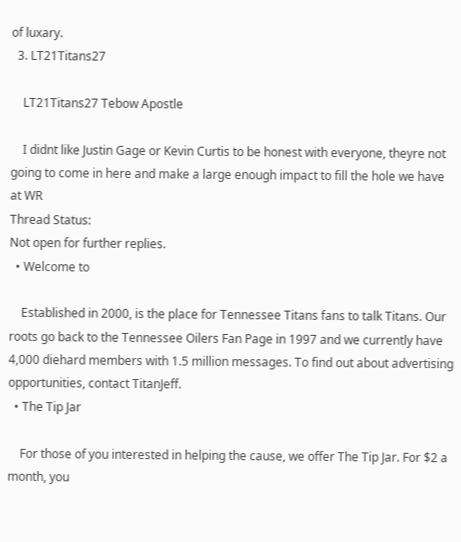of luxary.
  3. LT21Titans27

    LT21Titans27 Tebow Apostle

    I didnt like Justin Gage or Kevin Curtis to be honest with everyone, theyre not going to come in here and make a large enough impact to fill the hole we have at WR
Thread Status:
Not open for further replies.
  • Welcome to

    Established in 2000, is the place for Tennessee Titans fans to talk Titans. Our roots go back to the Tennessee Oilers Fan Page in 1997 and we currently have 4,000 diehard members with 1.5 million messages. To find out about advertising opportunities, contact TitanJeff.
  • The Tip Jar

    For those of you interested in helping the cause, we offer The Tip Jar. For $2 a month, you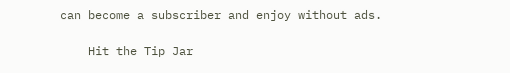can become a subscriber and enjoy without ads.

    Hit the Tip Jar